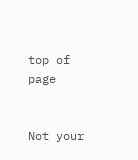top of page


Not your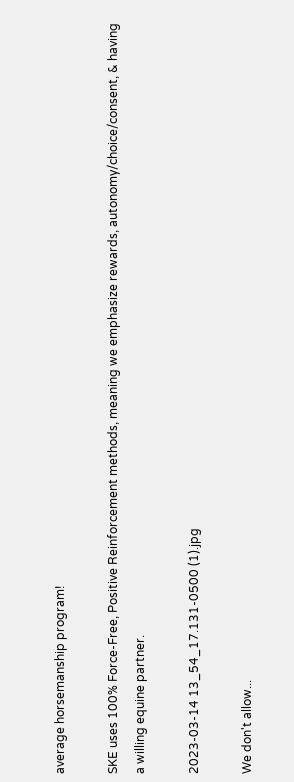average horsemanship program!

SKE uses 100% Force-Free, Positive Reinforcement methods, meaning we emphasize rewards, autonomy/choice/consent, & having a willing equine partner.

2023-03-14 13_54_17.131-0500 (1).jpg

We don't allow...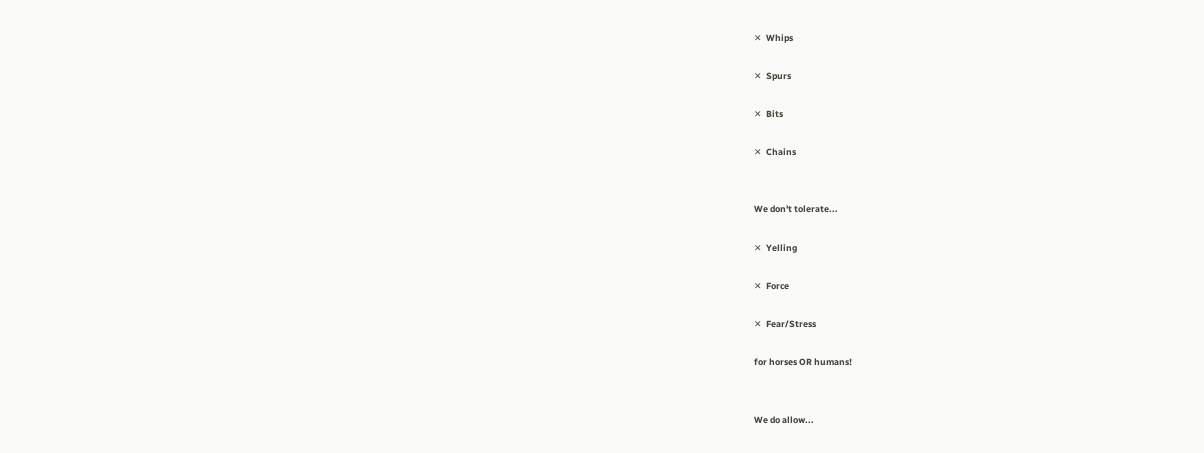✕  Whips

✕  Spurs

✕  Bits

✕  Chains


We don't tolerate...

✕  Yelling

✕  Force

✕  Fear/Stress

for horses OR humans!


We do allow...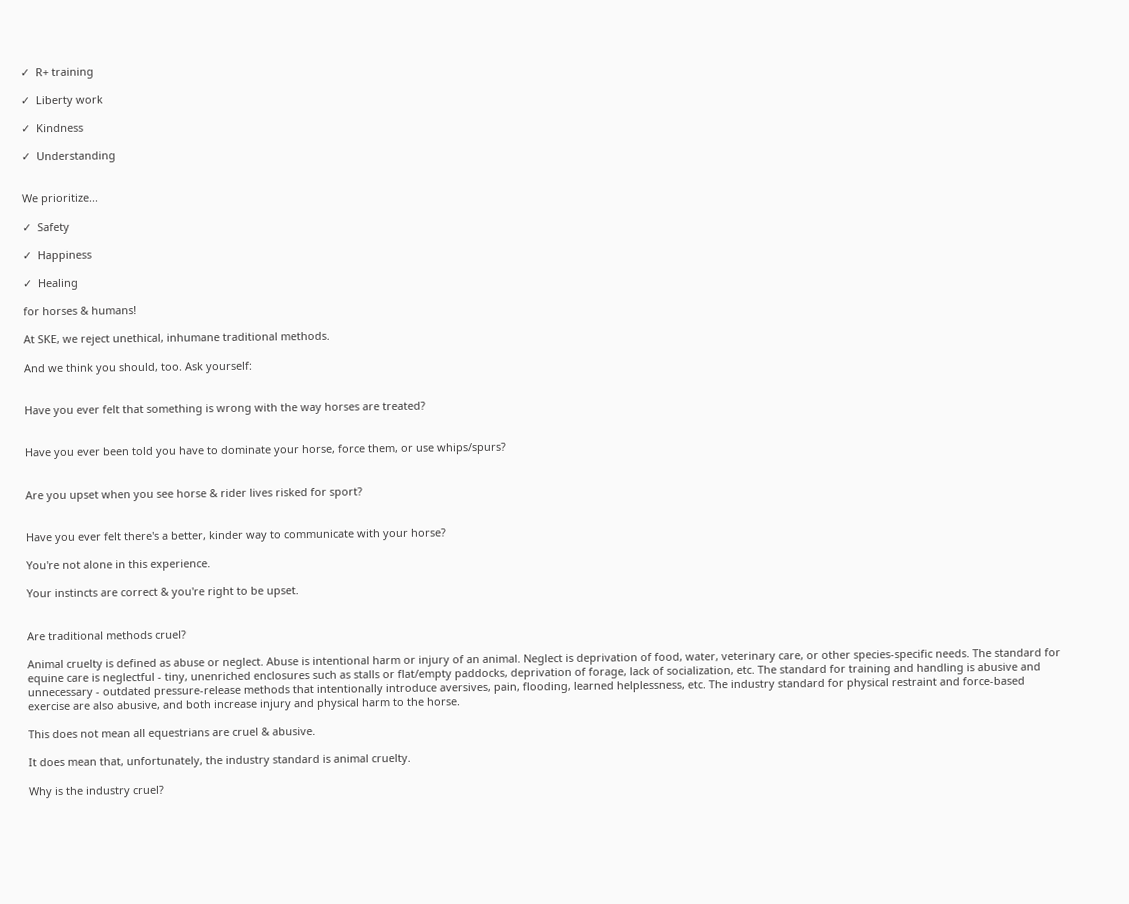✓  R+ training

✓  Liberty work

✓  Kindness

✓  Understanding


We prioritize...

✓  Safety

✓  Happiness

✓  Healing

for horses & humans!

At SKE, we reject unethical, inhumane traditional methods.

And we think you should, too. Ask yourself:


Have you ever felt that something is wrong with the way horses are treated?


Have you ever been told you have to dominate your horse, force them, or use whips/spurs?


Are you upset when you see horse & rider lives risked for sport?


Have you ever felt there's a better, kinder way to communicate with your horse?

You're not alone in this experience.

Your instincts are correct & you're right to be upset.


Are traditional methods cruel?

Animal cruelty is defined as abuse or neglect. Abuse is intentional harm or injury of an animal. Neglect is deprivation of food, water, veterinary care, or other species-specific needs. The standard for equine care is neglectful - tiny, unenriched enclosures such as stalls or flat/empty paddocks, deprivation of forage, lack of socialization, etc. The standard for training and handling is abusive and unnecessary - outdated pressure-release methods that intentionally introduce aversives, pain, flooding, learned helplessness, etc. The industry standard for physical restraint and force-based exercise are also abusive, and both increase injury and physical harm to the horse.

This does not mean all equestrians are cruel & abusive.

It does mean that, unfortunately, the industry standard is animal cruelty.

Why is the industry cruel?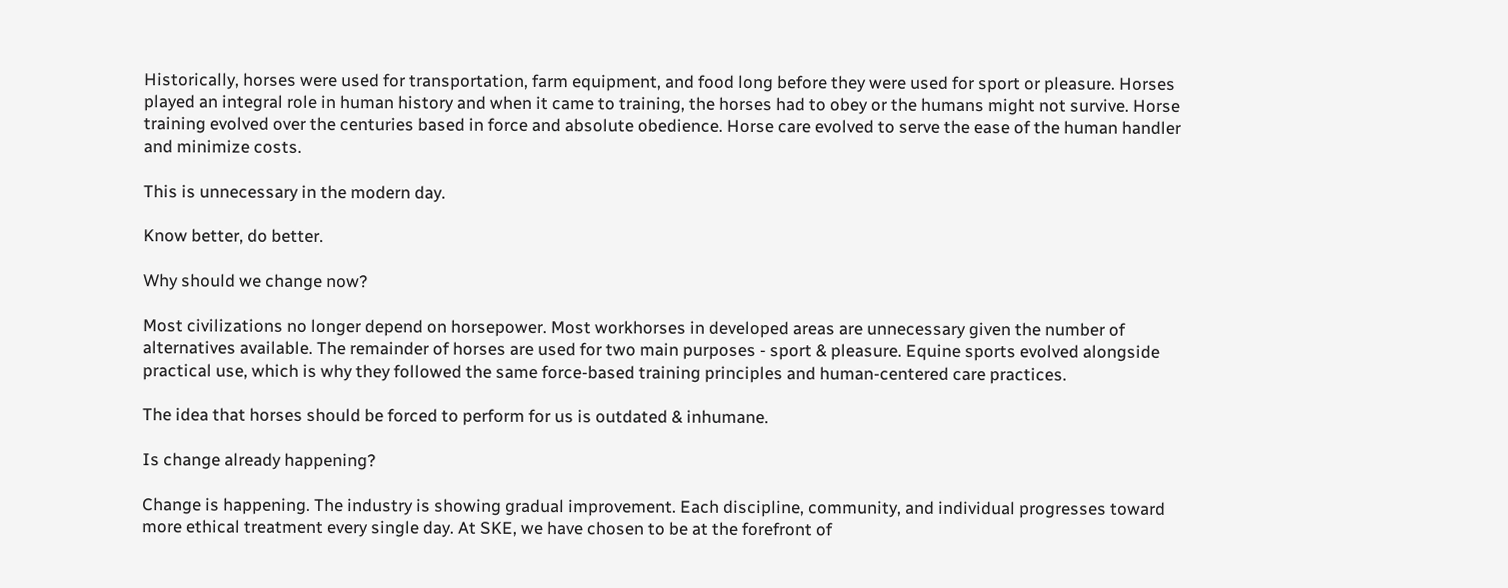Historically, horses were used for transportation, farm equipment, and food long before they were used for sport or pleasure. Horses played an integral role in human history and when it came to training, the horses had to obey or the humans might not survive. Horse training evolved over the centuries based in force and absolute obedience. Horse care evolved to serve the ease of the human handler and minimize costs.

This is unnecessary in the modern day.

Know better, do better.

Why should we change now?

Most civilizations no longer depend on horsepower. Most workhorses in developed areas are unnecessary given the number of alternatives available. The remainder of horses are used for two main purposes - sport & pleasure. Equine sports evolved alongside practical use, which is why they followed the same force-based training principles and human-centered care practices.

The idea that horses should be forced to perform for us is outdated & inhumane.

Is change already happening?

Change is happening. The industry is showing gradual improvement. Each discipline, community, and individual progresses toward more ethical treatment every single day. At SKE, we have chosen to be at the forefront of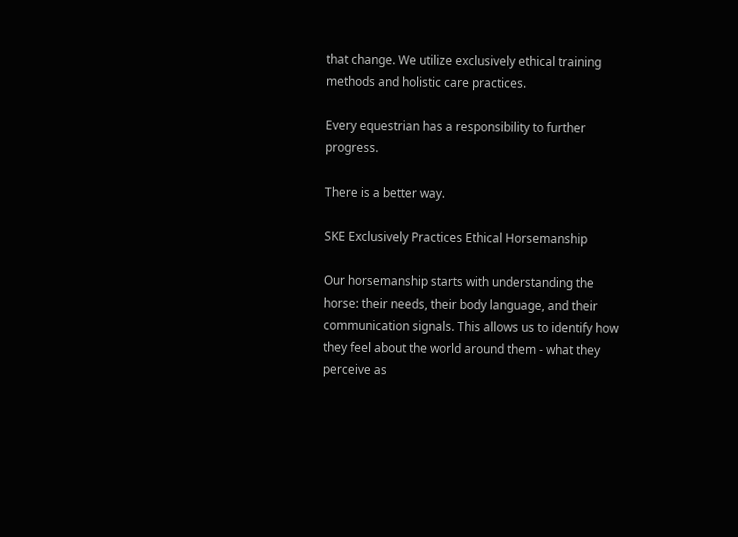that change. We utilize exclusively ethical training methods and holistic care practices.

Every equestrian has a responsibility to further progress.

There is a better way.

SKE Exclusively Practices Ethical Horsemanship

Our horsemanship starts with understanding the horse: their needs, their body language, and their communication signals. This allows us to identify how they feel about the world around them - what they perceive as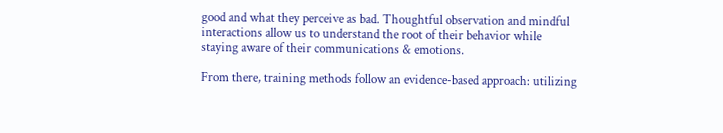good and what they perceive as bad. Thoughtful observation and mindful interactions allow us to understand the root of their behavior while staying aware of their communications & emotions.

From there, training methods follow an evidence-based approach: utilizing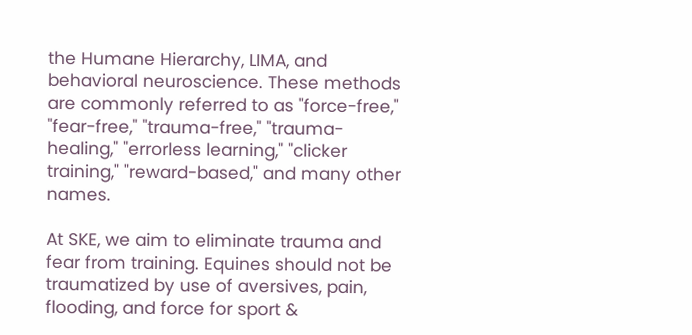the Humane Hierarchy, LIMA, and behavioral neuroscience. These methods are commonly referred to as "force-free," "fear-free," "trauma-free," "trauma-healing," "errorless learning," "clicker training," "reward-based," and many other names.

At SKE, we aim to eliminate trauma and fear from training. Equines should not be traumatized by use of aversives, pain, flooding, and force for sport &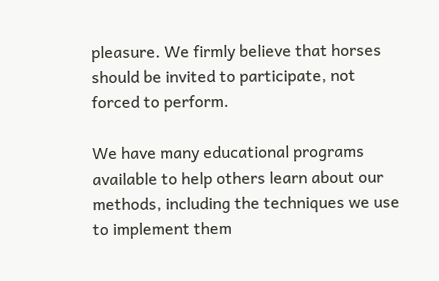pleasure. We firmly believe that horses should be invited to participate, not forced to perform.

We have many educational programs available to help others learn about our methods, including the techniques we use to implement them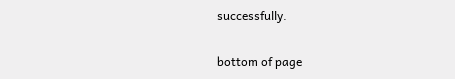successfully.

bottom of page